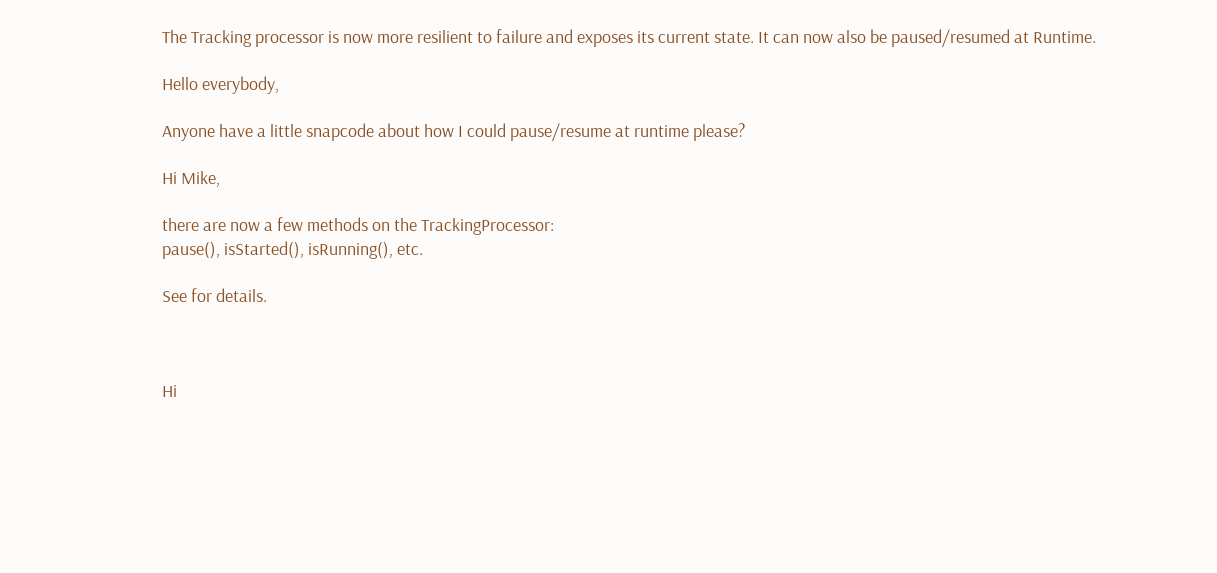The Tracking processor is now more resilient to failure and exposes its current state. It can now also be paused/resumed at Runtime.

Hello everybody,

Anyone have a little snapcode about how I could pause/resume at runtime please?

Hi Mike,

there are now a few methods on the TrackingProcessor:
pause(), isStarted(), isRunning(), etc.

See for details.



Hi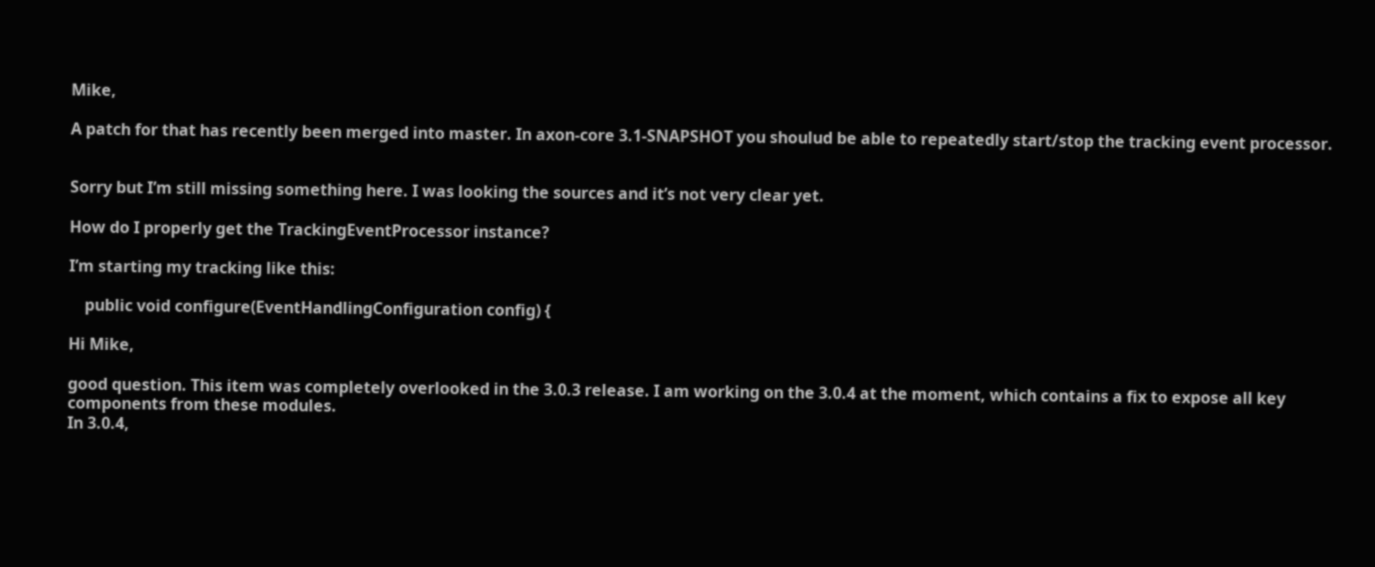Mike,

A patch for that has recently been merged into master. In axon-core 3.1-SNAPSHOT you shoulud be able to repeatedly start/stop the tracking event processor.


Sorry but I’m still missing something here. I was looking the sources and it’s not very clear yet.

How do I properly get the TrackingEventProcessor instance?

I’m starting my tracking like this:

    public void configure(EventHandlingConfiguration config) {

Hi Mike,

good question. This item was completely overlooked in the 3.0.3 release. I am working on the 3.0.4 at the moment, which contains a fix to expose all key components from these modules.
In 3.0.4,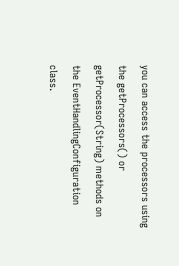you can access the processors using the getProcessors() or getProcessor(String) methods on the EventHandlingConfiguration class.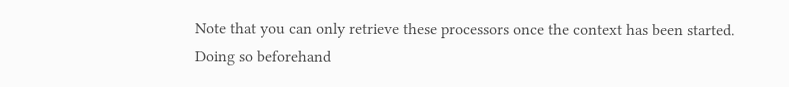Note that you can only retrieve these processors once the context has been started. Doing so beforehand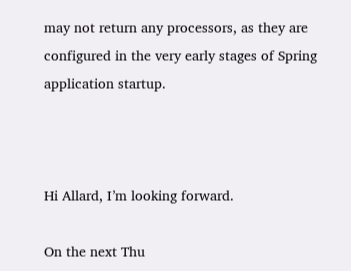may not return any processors, as they are configured in the very early stages of Spring application startup.



Hi Allard, I’m looking forward.

On the next Thu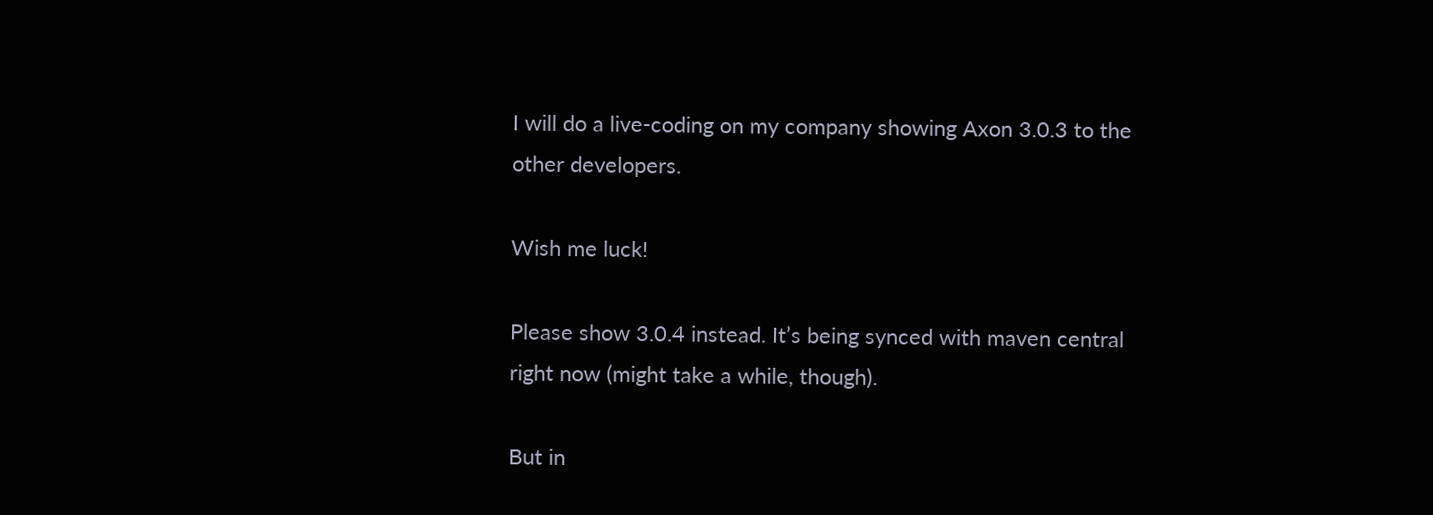I will do a live-coding on my company showing Axon 3.0.3 to the other developers.

Wish me luck!

Please show 3.0.4 instead. It’s being synced with maven central right now (might take a while, though).

But in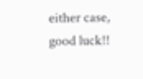either case, good luck!!